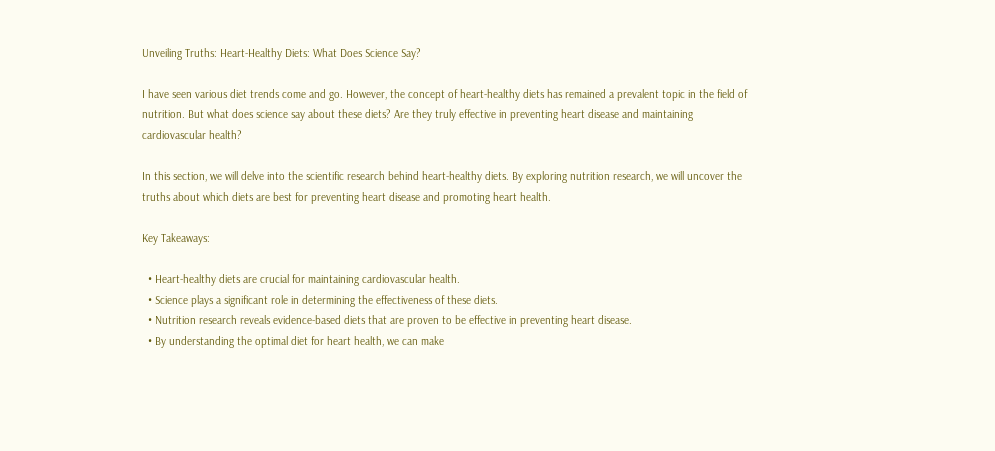Unveiling Truths: Heart-Healthy Diets: What Does Science Say?

I have seen various diet trends come and go. However, the concept of heart-healthy diets has remained a prevalent topic in the field of nutrition. But what does science say about these diets? Are they truly effective in preventing heart disease and maintaining cardiovascular health?

In this section, we will delve into the scientific research behind heart-healthy diets. By exploring nutrition research, we will uncover the truths about which diets are best for preventing heart disease and promoting heart health.

Key Takeaways:

  • Heart-healthy diets are crucial for maintaining cardiovascular health.
  • Science plays a significant role in determining the effectiveness of these diets.
  • Nutrition research reveals evidence-based diets that are proven to be effective in preventing heart disease.
  • By understanding the optimal diet for heart health, we can make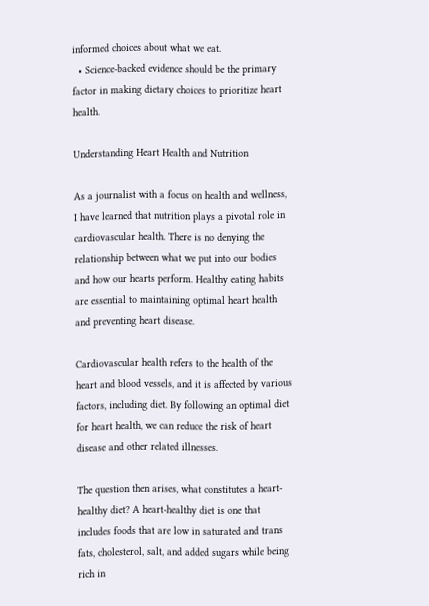informed choices about what we eat.
  • Science-backed evidence should be the primary factor in making dietary choices to prioritize heart health.

Understanding Heart Health and Nutrition

As a journalist with a focus on health and wellness, I have learned that nutrition plays a pivotal role in cardiovascular health. There is no denying the relationship between what we put into our bodies and how our hearts perform. Healthy eating habits are essential to maintaining optimal heart health and preventing heart disease.

Cardiovascular health refers to the health of the heart and blood vessels, and it is affected by various factors, including diet. By following an optimal diet for heart health, we can reduce the risk of heart disease and other related illnesses.

The question then arises, what constitutes a heart-healthy diet? A heart-healthy diet is one that includes foods that are low in saturated and trans fats, cholesterol, salt, and added sugars while being rich in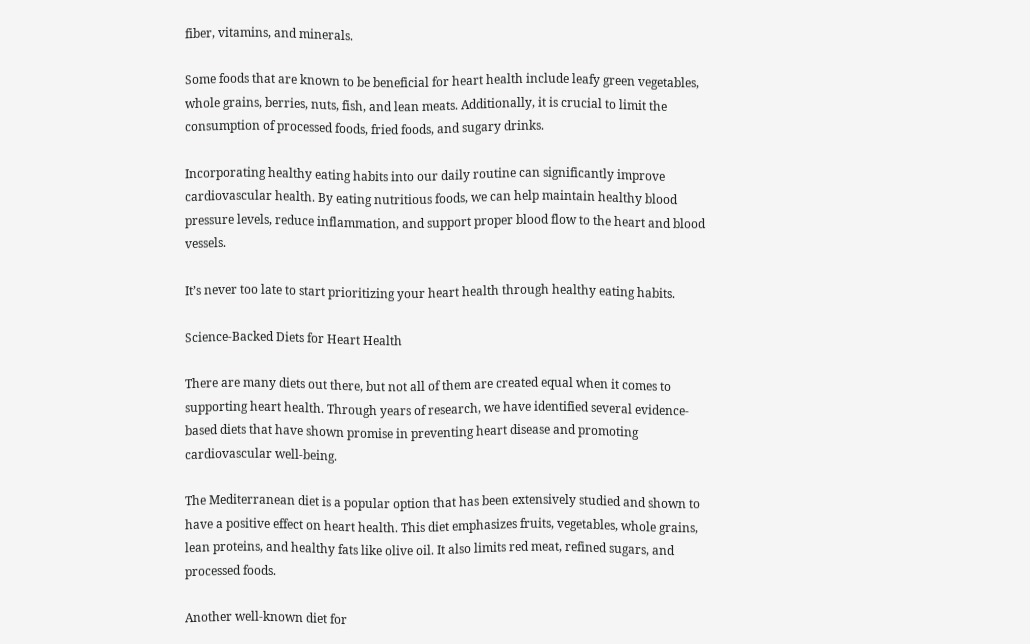fiber, vitamins, and minerals.

Some foods that are known to be beneficial for heart health include leafy green vegetables, whole grains, berries, nuts, fish, and lean meats. Additionally, it is crucial to limit the consumption of processed foods, fried foods, and sugary drinks.

Incorporating healthy eating habits into our daily routine can significantly improve cardiovascular health. By eating nutritious foods, we can help maintain healthy blood pressure levels, reduce inflammation, and support proper blood flow to the heart and blood vessels.

It’s never too late to start prioritizing your heart health through healthy eating habits.

Science-Backed Diets for Heart Health

There are many diets out there, but not all of them are created equal when it comes to supporting heart health. Through years of research, we have identified several evidence-based diets that have shown promise in preventing heart disease and promoting cardiovascular well-being.

The Mediterranean diet is a popular option that has been extensively studied and shown to have a positive effect on heart health. This diet emphasizes fruits, vegetables, whole grains, lean proteins, and healthy fats like olive oil. It also limits red meat, refined sugars, and processed foods.

Another well-known diet for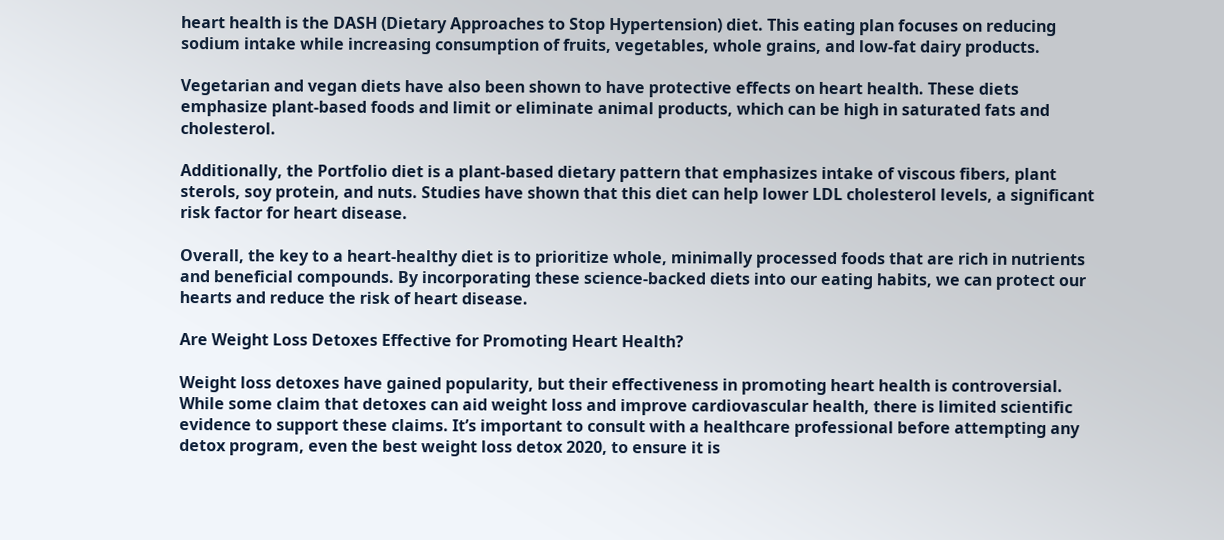heart health is the DASH (Dietary Approaches to Stop Hypertension) diet. This eating plan focuses on reducing sodium intake while increasing consumption of fruits, vegetables, whole grains, and low-fat dairy products.

Vegetarian and vegan diets have also been shown to have protective effects on heart health. These diets emphasize plant-based foods and limit or eliminate animal products, which can be high in saturated fats and cholesterol.

Additionally, the Portfolio diet is a plant-based dietary pattern that emphasizes intake of viscous fibers, plant sterols, soy protein, and nuts. Studies have shown that this diet can help lower LDL cholesterol levels, a significant risk factor for heart disease.

Overall, the key to a heart-healthy diet is to prioritize whole, minimally processed foods that are rich in nutrients and beneficial compounds. By incorporating these science-backed diets into our eating habits, we can protect our hearts and reduce the risk of heart disease.

Are Weight Loss Detoxes Effective for Promoting Heart Health?

Weight loss detoxes have gained popularity, but their effectiveness in promoting heart health is controversial. While some claim that detoxes can aid weight loss and improve cardiovascular health, there is limited scientific evidence to support these claims. It’s important to consult with a healthcare professional before attempting any detox program, even the best weight loss detox 2020, to ensure it is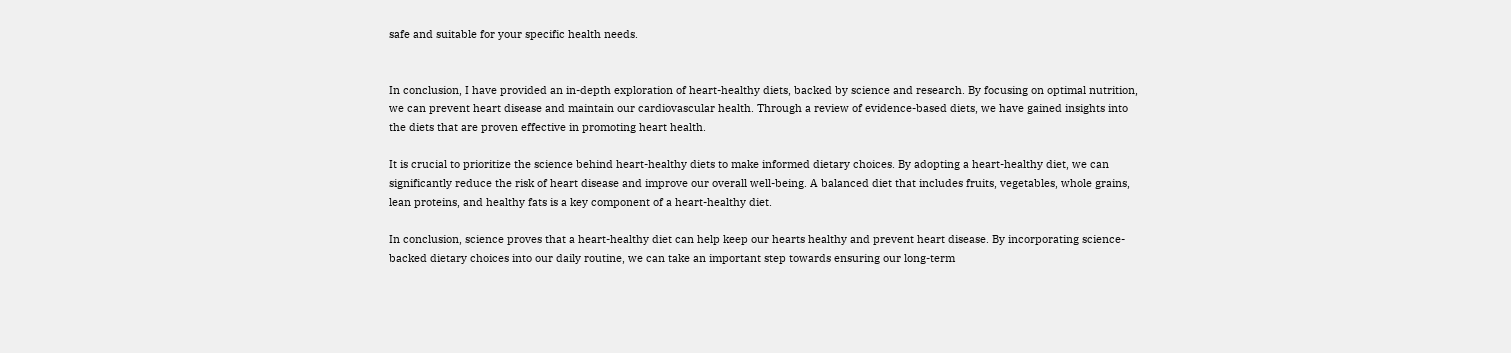safe and suitable for your specific health needs.


In conclusion, I have provided an in-depth exploration of heart-healthy diets, backed by science and research. By focusing on optimal nutrition, we can prevent heart disease and maintain our cardiovascular health. Through a review of evidence-based diets, we have gained insights into the diets that are proven effective in promoting heart health.

It is crucial to prioritize the science behind heart-healthy diets to make informed dietary choices. By adopting a heart-healthy diet, we can significantly reduce the risk of heart disease and improve our overall well-being. A balanced diet that includes fruits, vegetables, whole grains, lean proteins, and healthy fats is a key component of a heart-healthy diet.

In conclusion, science proves that a heart-healthy diet can help keep our hearts healthy and prevent heart disease. By incorporating science-backed dietary choices into our daily routine, we can take an important step towards ensuring our long-term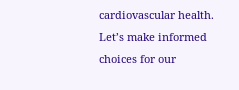cardiovascular health. Let’s make informed choices for our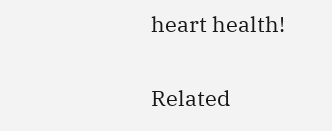heart health!

Related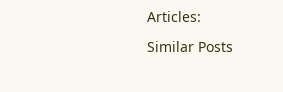Articles:

Similar Posts